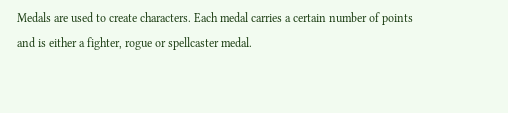Medals are used to create characters. Each medal carries a certain number of points and is either a fighter, rogue or spellcaster medal.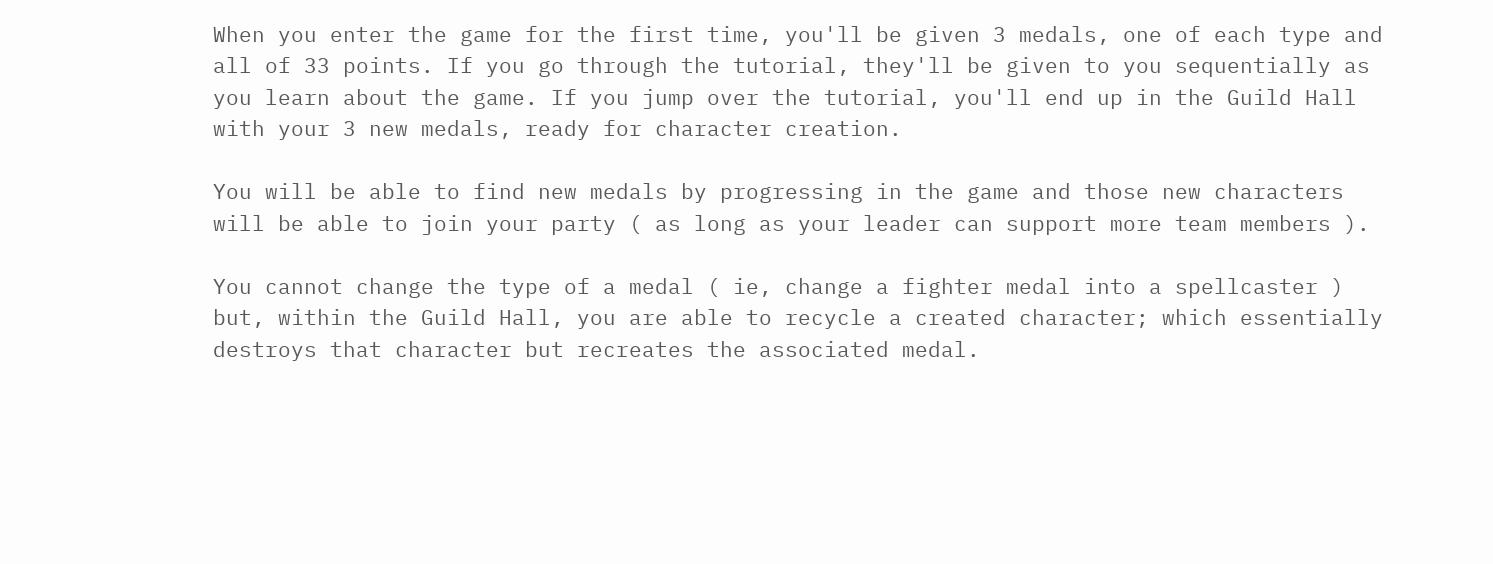When you enter the game for the first time, you'll be given 3 medals, one of each type and all of 33 points. If you go through the tutorial, they'll be given to you sequentially as you learn about the game. If you jump over the tutorial, you'll end up in the Guild Hall with your 3 new medals, ready for character creation.

You will be able to find new medals by progressing in the game and those new characters will be able to join your party ( as long as your leader can support more team members ).

You cannot change the type of a medal ( ie, change a fighter medal into a spellcaster ) but, within the Guild Hall, you are able to recycle a created character; which essentially destroys that character but recreates the associated medal.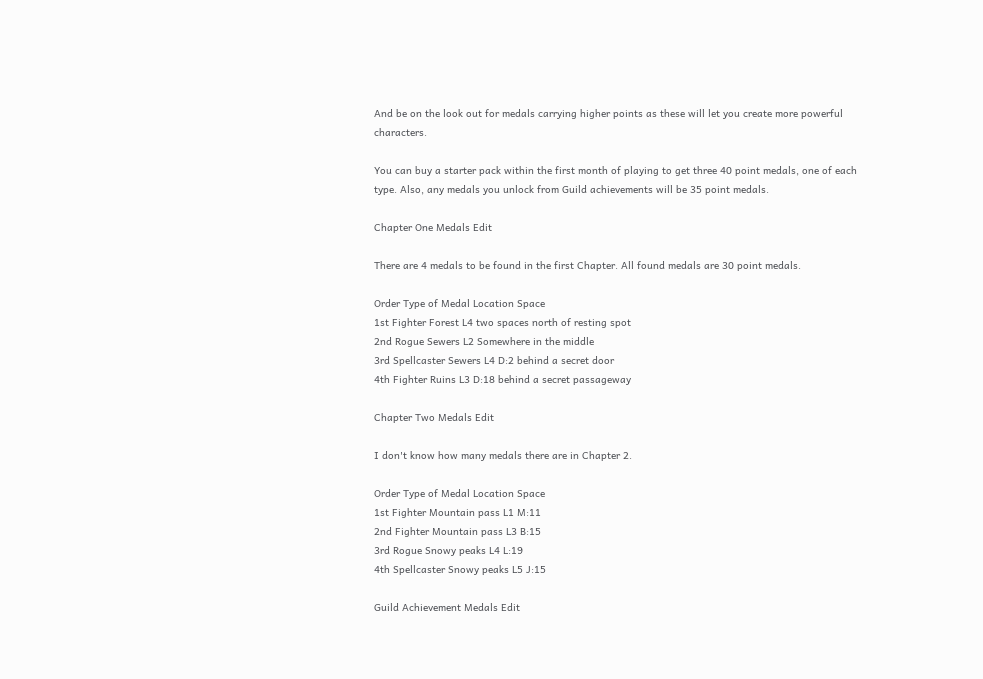And be on the look out for medals carrying higher points as these will let you create more powerful characters.

You can buy a starter pack within the first month of playing to get three 40 point medals, one of each type. Also, any medals you unlock from Guild achievements will be 35 point medals.

Chapter One Medals Edit

There are 4 medals to be found in the first Chapter. All found medals are 30 point medals.

Order Type of Medal Location Space
1st Fighter Forest L4 two spaces north of resting spot
2nd Rogue Sewers L2 Somewhere in the middle
3rd Spellcaster Sewers L4 D:2 behind a secret door
4th Fighter Ruins L3 D:18 behind a secret passageway

Chapter Two Medals Edit

I don't know how many medals there are in Chapter 2.

Order Type of Medal Location Space
1st Fighter Mountain pass L1 M:11
2nd Fighter Mountain pass L3 B:15
3rd Rogue Snowy peaks L4 L:19
4th Spellcaster Snowy peaks L5 J:15

Guild Achievement Medals Edit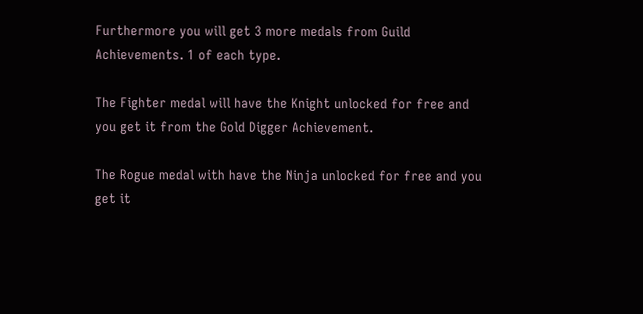Furthermore you will get 3 more medals from Guild Achievements. 1 of each type.

The Fighter medal will have the Knight unlocked for free and you get it from the Gold Digger Achievement.

The Rogue medal with have the Ninja unlocked for free and you get it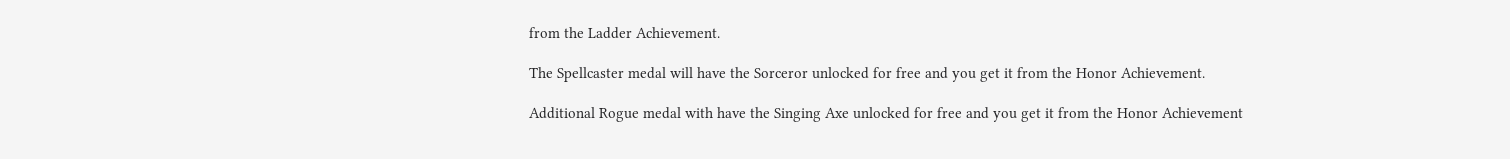from the Ladder Achievement.

The Spellcaster medal will have the Sorceror unlocked for free and you get it from the Honor Achievement.

Additional Rogue medal with have the Singing Axe unlocked for free and you get it from the Honor Achievement